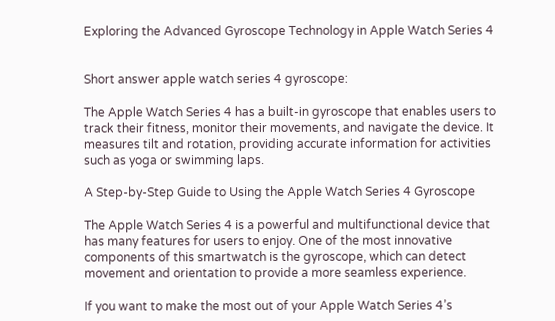Exploring the Advanced Gyroscope Technology in Apple Watch Series 4


Short answer apple watch series 4 gyroscope:

The Apple Watch Series 4 has a built-in gyroscope that enables users to track their fitness, monitor their movements, and navigate the device. It measures tilt and rotation, providing accurate information for activities such as yoga or swimming laps.

A Step-by-Step Guide to Using the Apple Watch Series 4 Gyroscope

The Apple Watch Series 4 is a powerful and multifunctional device that has many features for users to enjoy. One of the most innovative components of this smartwatch is the gyroscope, which can detect movement and orientation to provide a more seamless experience.

If you want to make the most out of your Apple Watch Series 4’s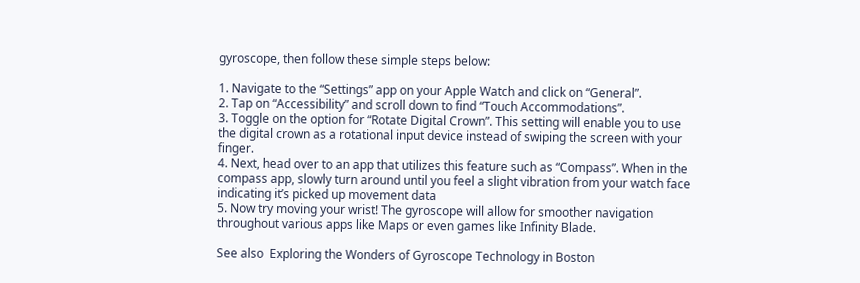gyroscope, then follow these simple steps below:

1. Navigate to the “Settings” app on your Apple Watch and click on “General”.
2. Tap on “Accessibility” and scroll down to find “Touch Accommodations”.
3. Toggle on the option for “Rotate Digital Crown”. This setting will enable you to use the digital crown as a rotational input device instead of swiping the screen with your finger.
4. Next, head over to an app that utilizes this feature such as “Compass”. When in the compass app, slowly turn around until you feel a slight vibration from your watch face indicating it’s picked up movement data
5. Now try moving your wrist! The gyroscope will allow for smoother navigation throughout various apps like Maps or even games like Infinity Blade.

See also  Exploring the Wonders of Gyroscope Technology in Boston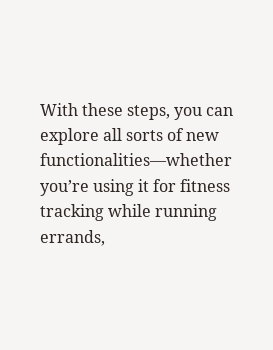With these steps, you can explore all sorts of new functionalities—whether you’re using it for fitness tracking while running errands,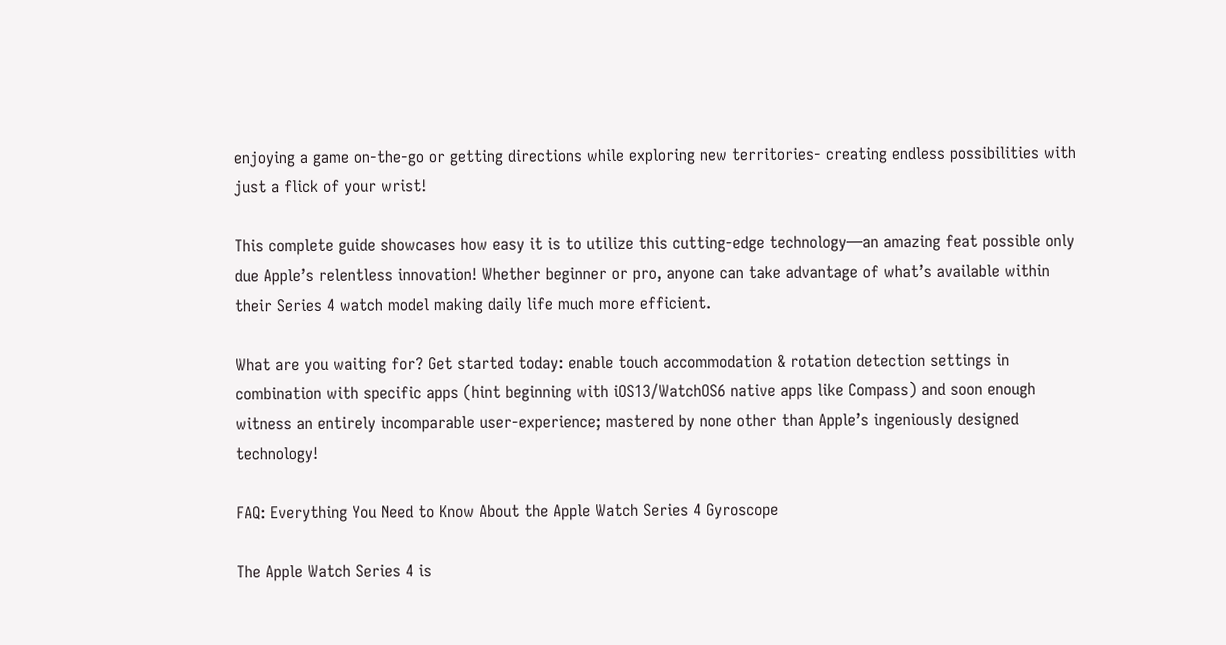enjoying a game on-the-go or getting directions while exploring new territories- creating endless possibilities with just a flick of your wrist!

This complete guide showcases how easy it is to utilize this cutting-edge technology—an amazing feat possible only due Apple’s relentless innovation! Whether beginner or pro, anyone can take advantage of what’s available within their Series 4 watch model making daily life much more efficient.

What are you waiting for? Get started today: enable touch accommodation & rotation detection settings in combination with specific apps (hint beginning with iOS13/WatchOS6 native apps like Compass) and soon enough witness an entirely incomparable user-experience; mastered by none other than Apple’s ingeniously designed technology!

FAQ: Everything You Need to Know About the Apple Watch Series 4 Gyroscope

The Apple Watch Series 4 is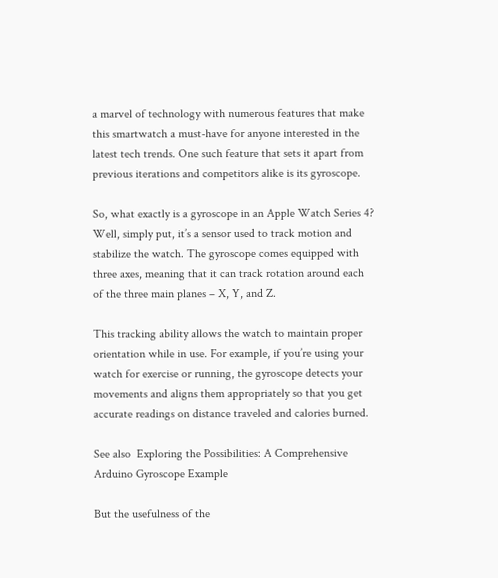a marvel of technology with numerous features that make this smartwatch a must-have for anyone interested in the latest tech trends. One such feature that sets it apart from previous iterations and competitors alike is its gyroscope.

So, what exactly is a gyroscope in an Apple Watch Series 4? Well, simply put, it’s a sensor used to track motion and stabilize the watch. The gyroscope comes equipped with three axes, meaning that it can track rotation around each of the three main planes – X, Y, and Z.

This tracking ability allows the watch to maintain proper orientation while in use. For example, if you’re using your watch for exercise or running, the gyroscope detects your movements and aligns them appropriately so that you get accurate readings on distance traveled and calories burned.

See also  Exploring the Possibilities: A Comprehensive Arduino Gyroscope Example

But the usefulness of the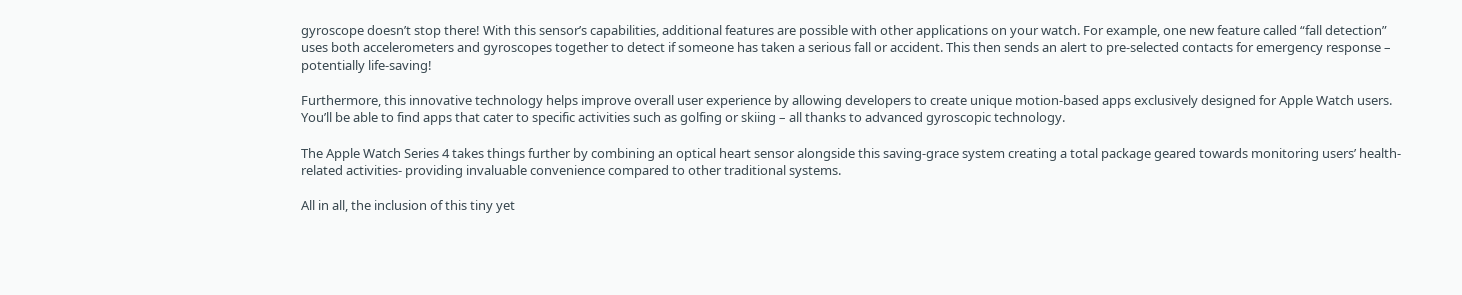gyroscope doesn’t stop there! With this sensor’s capabilities, additional features are possible with other applications on your watch. For example, one new feature called “fall detection” uses both accelerometers and gyroscopes together to detect if someone has taken a serious fall or accident. This then sends an alert to pre-selected contacts for emergency response – potentially life-saving!

Furthermore, this innovative technology helps improve overall user experience by allowing developers to create unique motion-based apps exclusively designed for Apple Watch users. You’ll be able to find apps that cater to specific activities such as golfing or skiing – all thanks to advanced gyroscopic technology.

The Apple Watch Series 4 takes things further by combining an optical heart sensor alongside this saving-grace system creating a total package geared towards monitoring users’ health-related activities- providing invaluable convenience compared to other traditional systems.

All in all, the inclusion of this tiny yet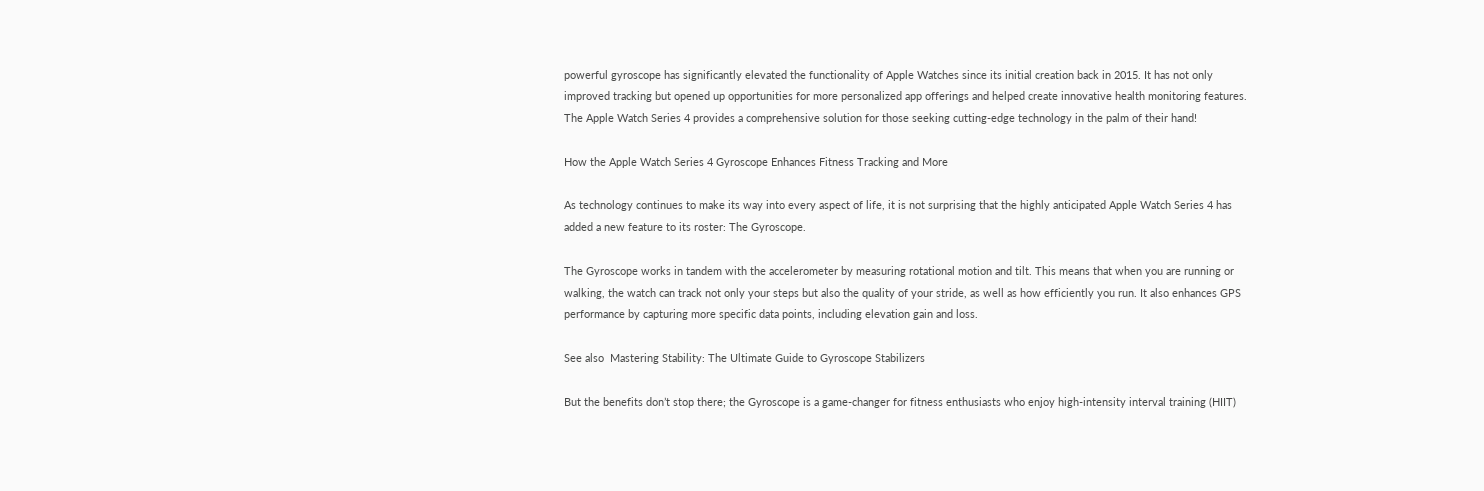powerful gyroscope has significantly elevated the functionality of Apple Watches since its initial creation back in 2015. It has not only improved tracking but opened up opportunities for more personalized app offerings and helped create innovative health monitoring features. The Apple Watch Series 4 provides a comprehensive solution for those seeking cutting-edge technology in the palm of their hand!

How the Apple Watch Series 4 Gyroscope Enhances Fitness Tracking and More

As technology continues to make its way into every aspect of life, it is not surprising that the highly anticipated Apple Watch Series 4 has added a new feature to its roster: The Gyroscope.

The Gyroscope works in tandem with the accelerometer by measuring rotational motion and tilt. This means that when you are running or walking, the watch can track not only your steps but also the quality of your stride, as well as how efficiently you run. It also enhances GPS performance by capturing more specific data points, including elevation gain and loss.

See also  Mastering Stability: The Ultimate Guide to Gyroscope Stabilizers

But the benefits don’t stop there; the Gyroscope is a game-changer for fitness enthusiasts who enjoy high-intensity interval training (HIIT)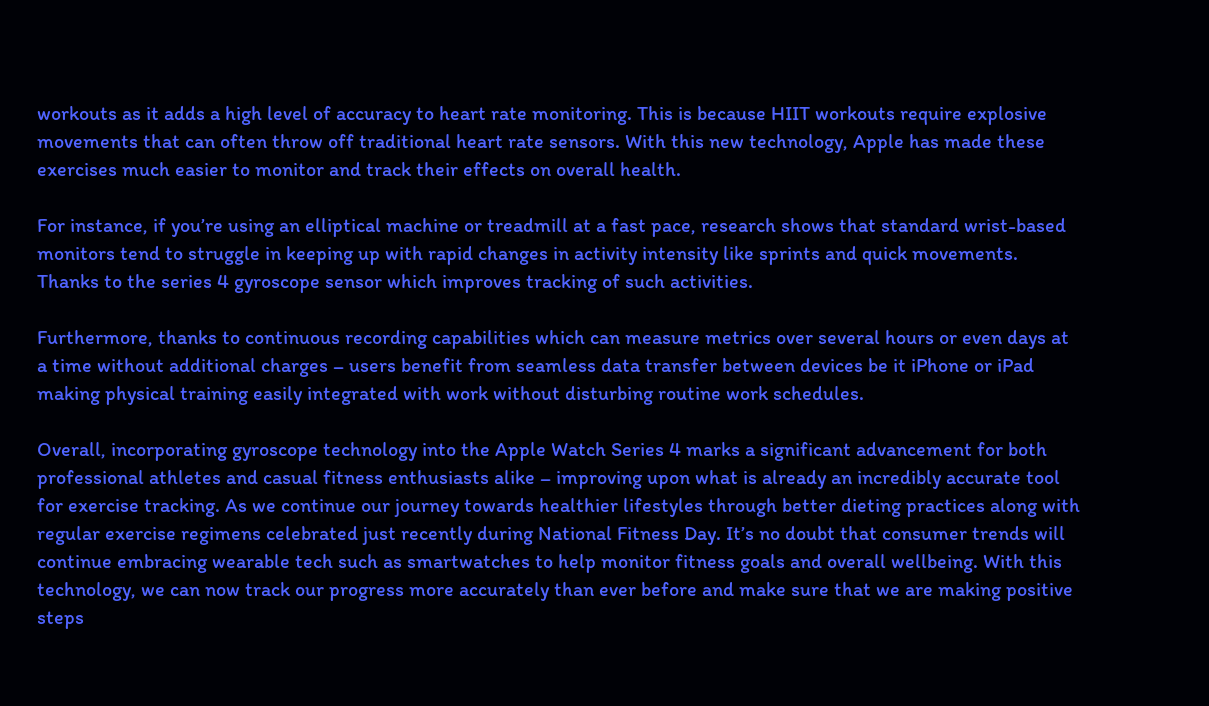workouts as it adds a high level of accuracy to heart rate monitoring. This is because HIIT workouts require explosive movements that can often throw off traditional heart rate sensors. With this new technology, Apple has made these exercises much easier to monitor and track their effects on overall health.

For instance, if you’re using an elliptical machine or treadmill at a fast pace, research shows that standard wrist-based monitors tend to struggle in keeping up with rapid changes in activity intensity like sprints and quick movements. Thanks to the series 4 gyroscope sensor which improves tracking of such activities.

Furthermore, thanks to continuous recording capabilities which can measure metrics over several hours or even days at a time without additional charges – users benefit from seamless data transfer between devices be it iPhone or iPad making physical training easily integrated with work without disturbing routine work schedules.

Overall, incorporating gyroscope technology into the Apple Watch Series 4 marks a significant advancement for both professional athletes and casual fitness enthusiasts alike – improving upon what is already an incredibly accurate tool for exercise tracking. As we continue our journey towards healthier lifestyles through better dieting practices along with regular exercise regimens celebrated just recently during National Fitness Day. It’s no doubt that consumer trends will continue embracing wearable tech such as smartwatches to help monitor fitness goals and overall wellbeing. With this technology, we can now track our progress more accurately than ever before and make sure that we are making positive steps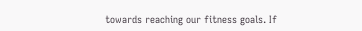towards reaching our fitness goals. If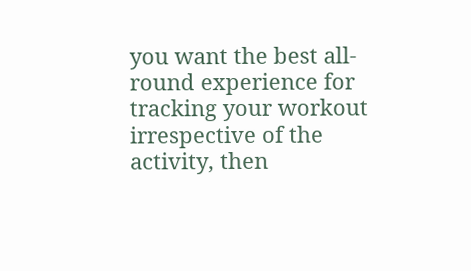you want the best all-round experience for tracking your workout irrespective of the activity, then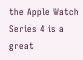the Apple Watch Series 4 is a great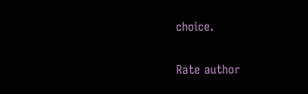choice.

Rate author